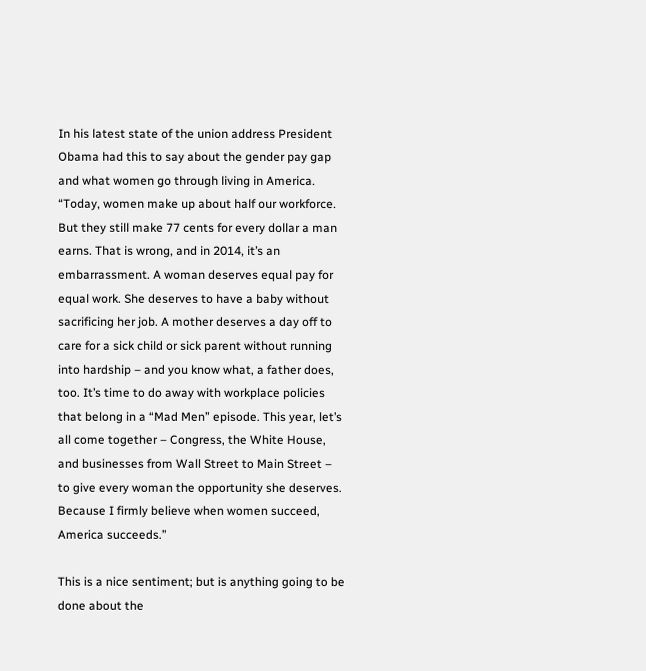In his latest state of the union address President Obama had this to say about the gender pay gap and what women go through living in America. “Today, women make up about half our workforce. But they still make 77 cents for every dollar a man earns. That is wrong, and in 2014, it’s an embarrassment. A woman deserves equal pay for equal work. She deserves to have a baby without sacrificing her job. A mother deserves a day off to care for a sick child or sick parent without running into hardship – and you know what, a father does, too. It’s time to do away with workplace policies that belong in a “Mad Men” episode. This year, let’s all come together – Congress, the White House, and businesses from Wall Street to Main Street – to give every woman the opportunity she deserves. Because I firmly believe when women succeed, America succeeds.”

This is a nice sentiment; but is anything going to be done about the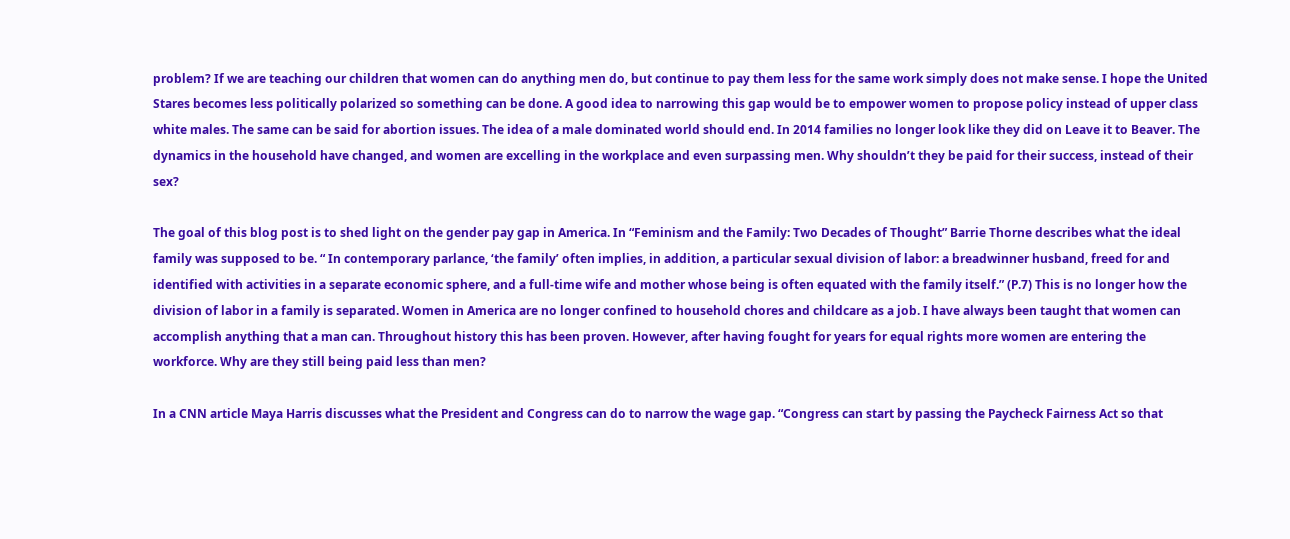problem? If we are teaching our children that women can do anything men do, but continue to pay them less for the same work simply does not make sense. I hope the United Stares becomes less politically polarized so something can be done. A good idea to narrowing this gap would be to empower women to propose policy instead of upper class white males. The same can be said for abortion issues. The idea of a male dominated world should end. In 2014 families no longer look like they did on Leave it to Beaver. The dynamics in the household have changed, and women are excelling in the workplace and even surpassing men. Why shouldn’t they be paid for their success, instead of their sex?

The goal of this blog post is to shed light on the gender pay gap in America. In “Feminism and the Family: Two Decades of Thought” Barrie Thorne describes what the ideal family was supposed to be. “ In contemporary parlance, ‘the family’ often implies, in addition, a particular sexual division of labor: a breadwinner husband, freed for and identified with activities in a separate economic sphere, and a full-time wife and mother whose being is often equated with the family itself.” (P.7) This is no longer how the division of labor in a family is separated. Women in America are no longer confined to household chores and childcare as a job. I have always been taught that women can accomplish anything that a man can. Throughout history this has been proven. However, after having fought for years for equal rights more women are entering the workforce. Why are they still being paid less than men?

In a CNN article Maya Harris discusses what the President and Congress can do to narrow the wage gap. “Congress can start by passing the Paycheck Fairness Act so that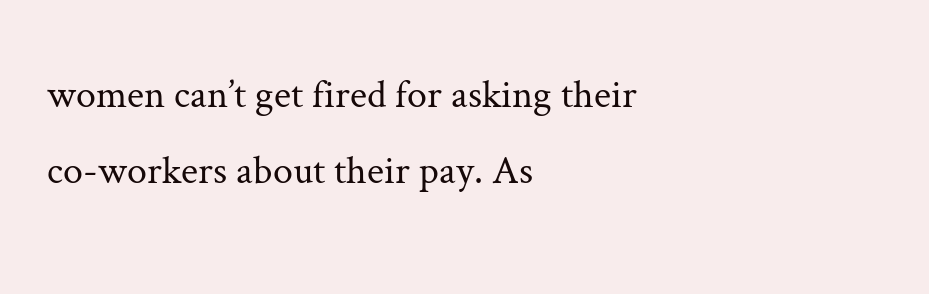women can’t get fired for asking their co-workers about their pay. As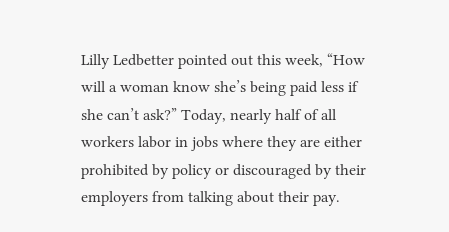Lilly Ledbetter pointed out this week, “How will a woman know she’s being paid less if she can’t ask?” Today, nearly half of all workers labor in jobs where they are either prohibited by policy or discouraged by their employers from talking about their pay.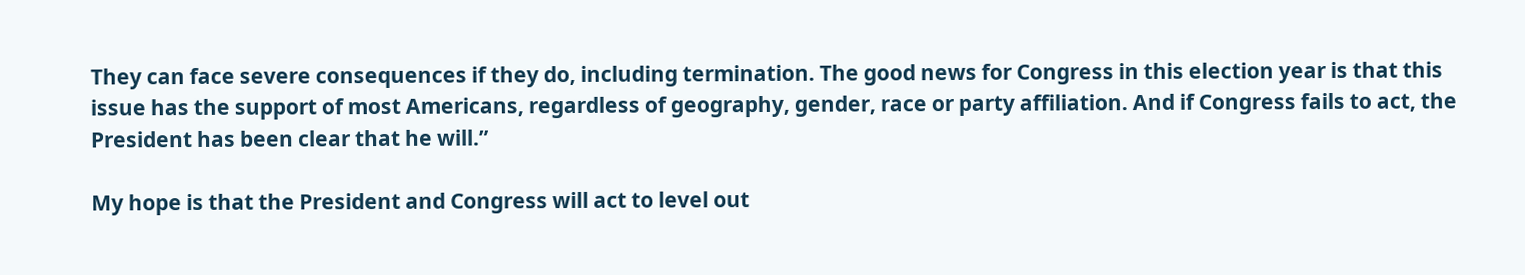They can face severe consequences if they do, including termination. The good news for Congress in this election year is that this issue has the support of most Americans, regardless of geography, gender, race or party affiliation. And if Congress fails to act, the President has been clear that he will.”

My hope is that the President and Congress will act to level out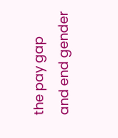the pay gap and end gender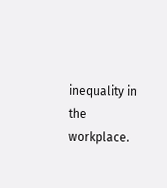inequality in the workplace.